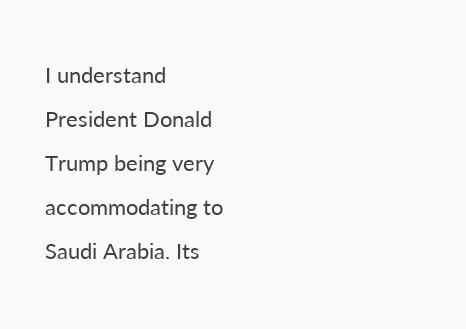I understand President Donald Trump being very accommodating to Saudi Arabia. Its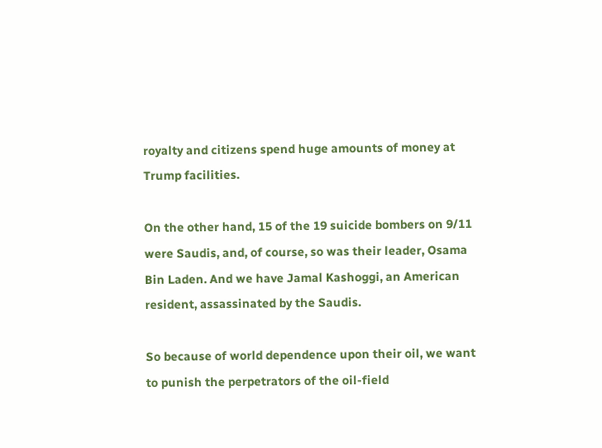royalty and citizens spend huge amounts of money at Trump facilities.

On the other hand, 15 of the 19 suicide bombers on 9/11 were Saudis, and, of course, so was their leader, Osama Bin Laden. And we have Jamal Kashoggi, an American resident, assassinated by the Saudis.

So because of world dependence upon their oil, we want to punish the perpetrators of the oil-field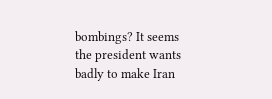bombings? It seems the president wants badly to make Iran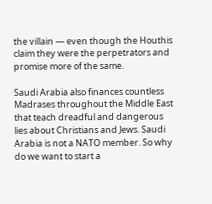the villain — even though the Houthis claim they were the perpetrators and promise more of the same.

Saudi Arabia also finances countless Madrases throughout the Middle East that teach dreadful and dangerous lies about Christians and Jews. Saudi Arabia is not a NATO member. So why do we want to start a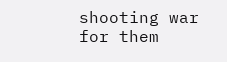shooting war for them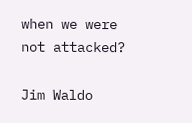when we were not attacked?

Jim Waldo